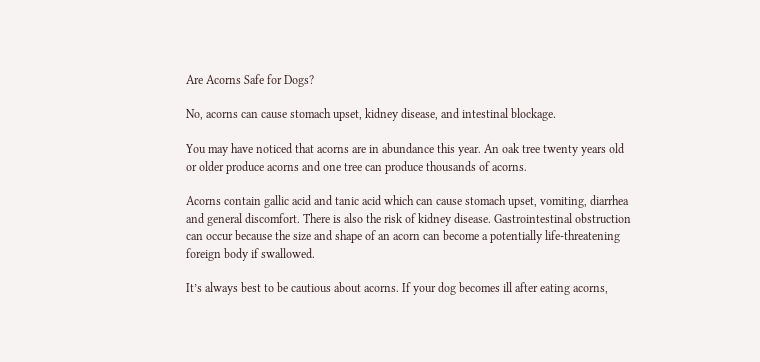Are Acorns Safe for Dogs?

No, acorns can cause stomach upset, kidney disease, and intestinal blockage.

You may have noticed that acorns are in abundance this year. An oak tree twenty years old or older produce acorns and one tree can produce thousands of acorns.

Acorns contain gallic acid and tanic acid which can cause stomach upset, vomiting, diarrhea and general discomfort. There is also the risk of kidney disease. Gastrointestinal obstruction can occur because the size and shape of an acorn can become a potentially life-threatening foreign body if swallowed.

It’s always best to be cautious about acorns. If your dog becomes ill after eating acorns,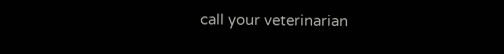call your veterinarian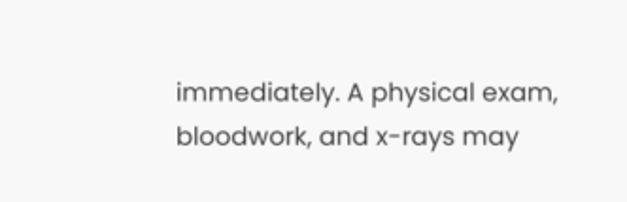immediately. A physical exam, bloodwork, and x-rays may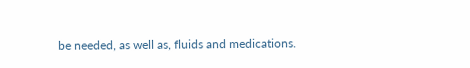be needed, as well as, fluids and medications.